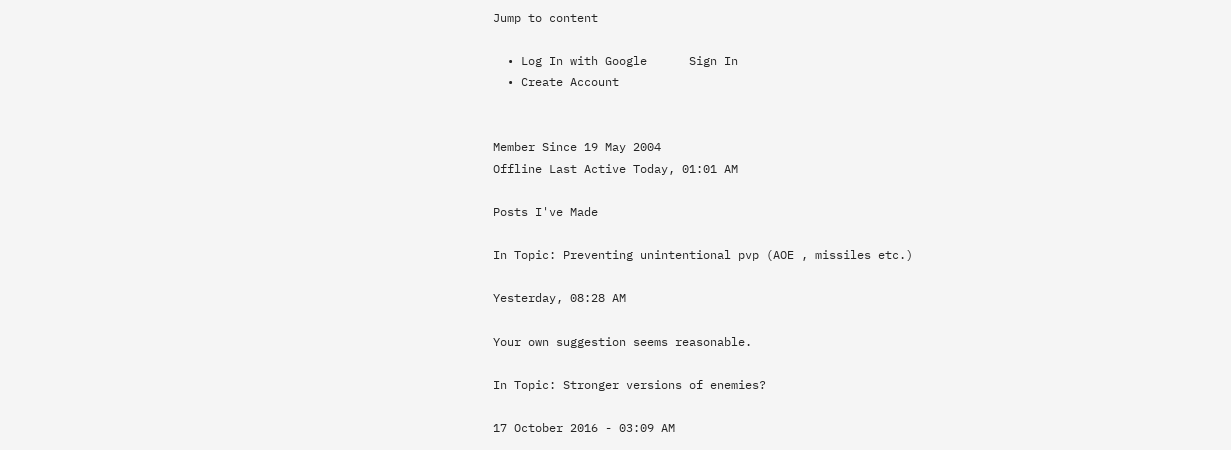Jump to content

  • Log In with Google      Sign In
  • Create Account


Member Since 19 May 2004
Offline Last Active Today, 01:01 AM

Posts I've Made

In Topic: Preventing unintentional pvp (AOE , missiles etc.)

Yesterday, 08:28 AM

Your own suggestion seems reasonable.

In Topic: Stronger versions of enemies?

17 October 2016 - 03:09 AM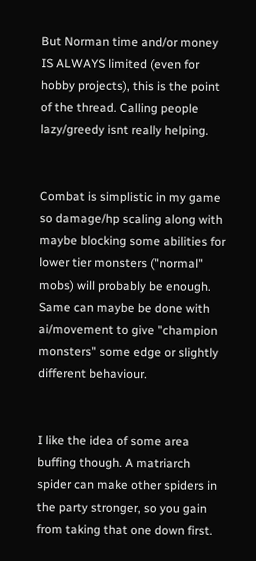But Norman time and/or money IS ALWAYS limited (even for hobby projects), this is the point of the thread. Calling people lazy/greedy isnt really helping.


Combat is simplistic in my game so damage/hp scaling along with maybe blocking some abilities for lower tier monsters ("normal" mobs) will probably be enough. Same can maybe be done with ai/movement to give "champion monsters" some edge or slightly different behaviour.


I like the idea of some area buffing though. A matriarch spider can make other spiders in the party stronger, so you gain from taking that one down first.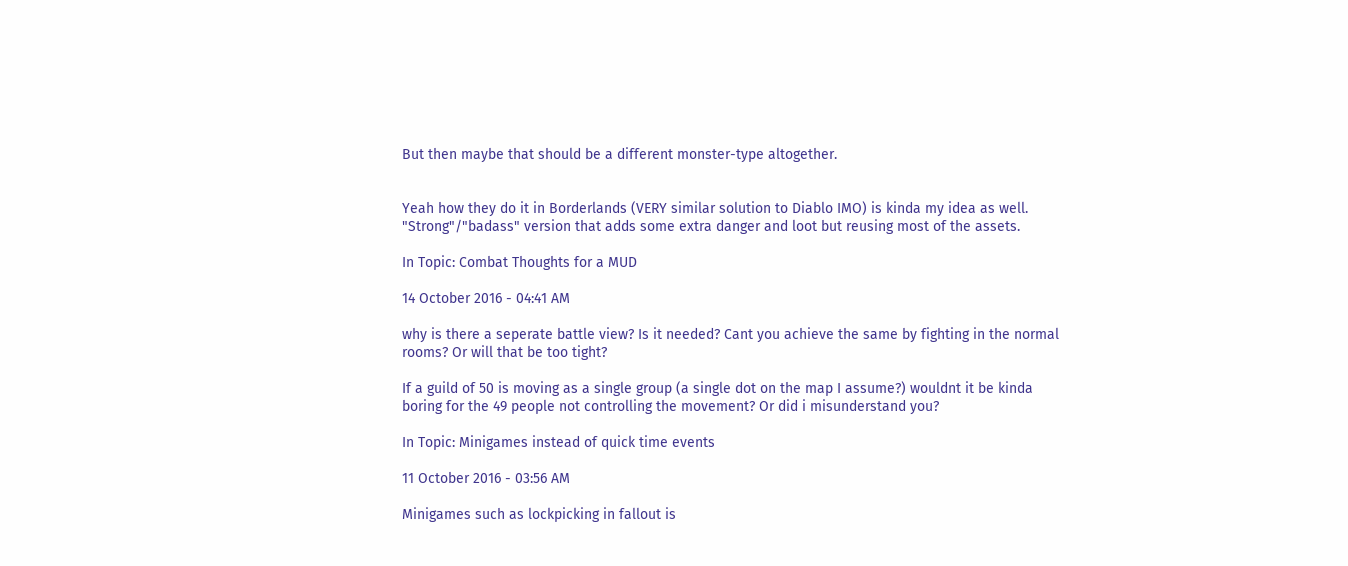But then maybe that should be a different monster-type altogether.


Yeah how they do it in Borderlands (VERY similar solution to Diablo IMO) is kinda my idea as well. "Strong"/"badass" version that adds some extra danger and loot but reusing most of the assets.

In Topic: Combat Thoughts for a MUD

14 October 2016 - 04:41 AM

why is there a seperate battle view? Is it needed? Cant you achieve the same by fighting in the normal rooms? Or will that be too tight?

If a guild of 50 is moving as a single group (a single dot on the map I assume?) wouldnt it be kinda boring for the 49 people not controlling the movement? Or did i misunderstand you?

In Topic: Minigames instead of quick time events

11 October 2016 - 03:56 AM

Minigames such as lockpicking in fallout is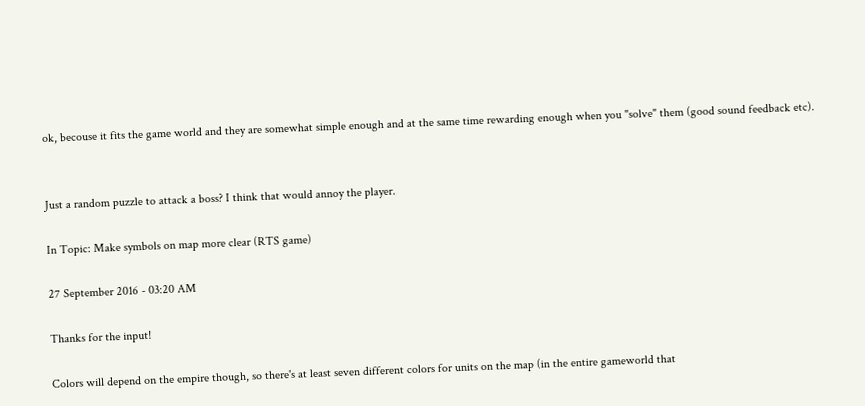ok, becouse it fits the game world and they are somewhat simple enough and at the same time rewarding enough when you "solve" them (good sound feedback etc).


Just a random puzzle to attack a boss? I think that would annoy the player.

In Topic: Make symbols on map more clear (RTS game)

27 September 2016 - 03:20 AM

Thanks for the input!

Colors will depend on the empire though, so there's at least seven different colors for units on the map (in the entire gameworld that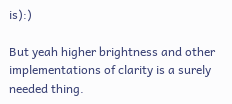is):)

But yeah higher brightness and other implementations of clarity is a surely needed thing.